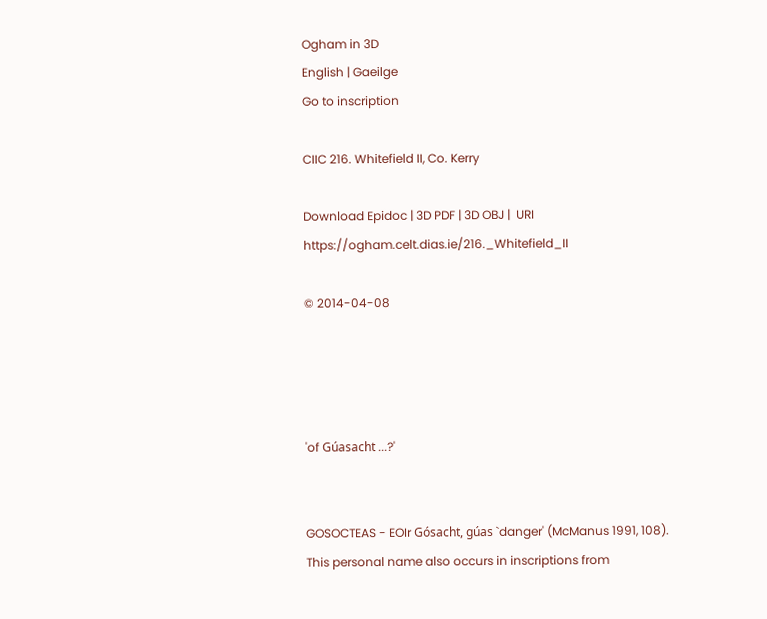Ogham in 3D
English | Gaeilge
Go to inscription

CIIC 216. Whitefield II, Co. Kerry

Download Epidoc | 3D PDF | 3D OBJ |  URI https://ogham.celt.dias.ie/216._Whitefield_II

© 2014-04-08




'of Gúasacht ...?'


GOSOCTEAS - EOIr Gósacht, gúas `danger' (McManus 1991, 108). This personal name also occurs in inscriptions from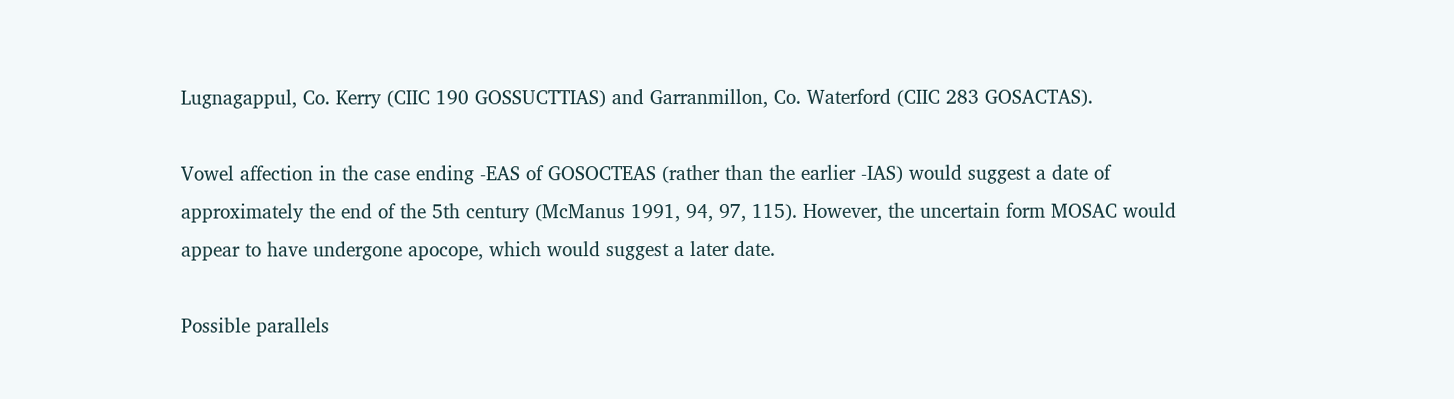Lugnagappul, Co. Kerry (CIIC 190 GOSSUCTTIAS) and Garranmillon, Co. Waterford (CIIC 283 GOSACTAS).

Vowel affection in the case ending -EAS of GOSOCTEAS (rather than the earlier -IAS) would suggest a date of approximately the end of the 5th century (McManus 1991, 94, 97, 115). However, the uncertain form MOSAC would appear to have undergone apocope, which would suggest a later date.

Possible parallels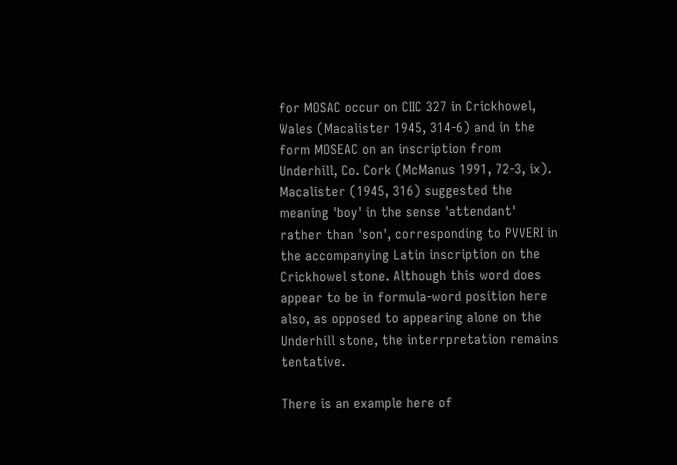for MOSAC occur on CIIC 327 in Crickhowel, Wales (Macalister 1945, 314-6) and in the form MOSEAC on an inscription from Underhill, Co. Cork (McManus 1991, 72-3, ix). Macalister (1945, 316) suggested the meaning 'boy' in the sense 'attendant' rather than 'son', corresponding to PVVERI in the accompanying Latin inscription on the Crickhowel stone. Although this word does appear to be in formula-word position here also, as opposed to appearing alone on the Underhill stone, the interrpretation remains tentative.

There is an example here of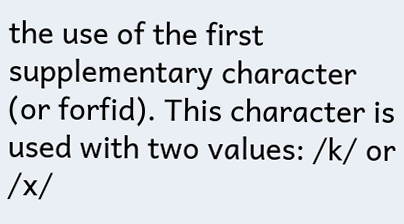the use of the first supplementary character (or forfid). This character is used with two values: /k/ or /x/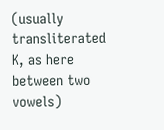(usually transliterated K, as here between two vowels)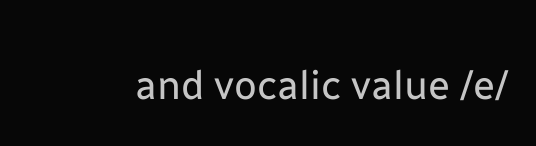and vocalic value /e/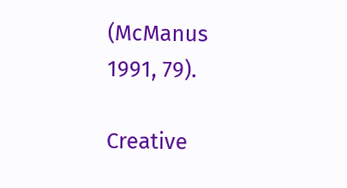(McManus 1991, 79).

Creative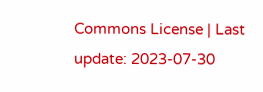Commons License | Last update: 2023-07-30